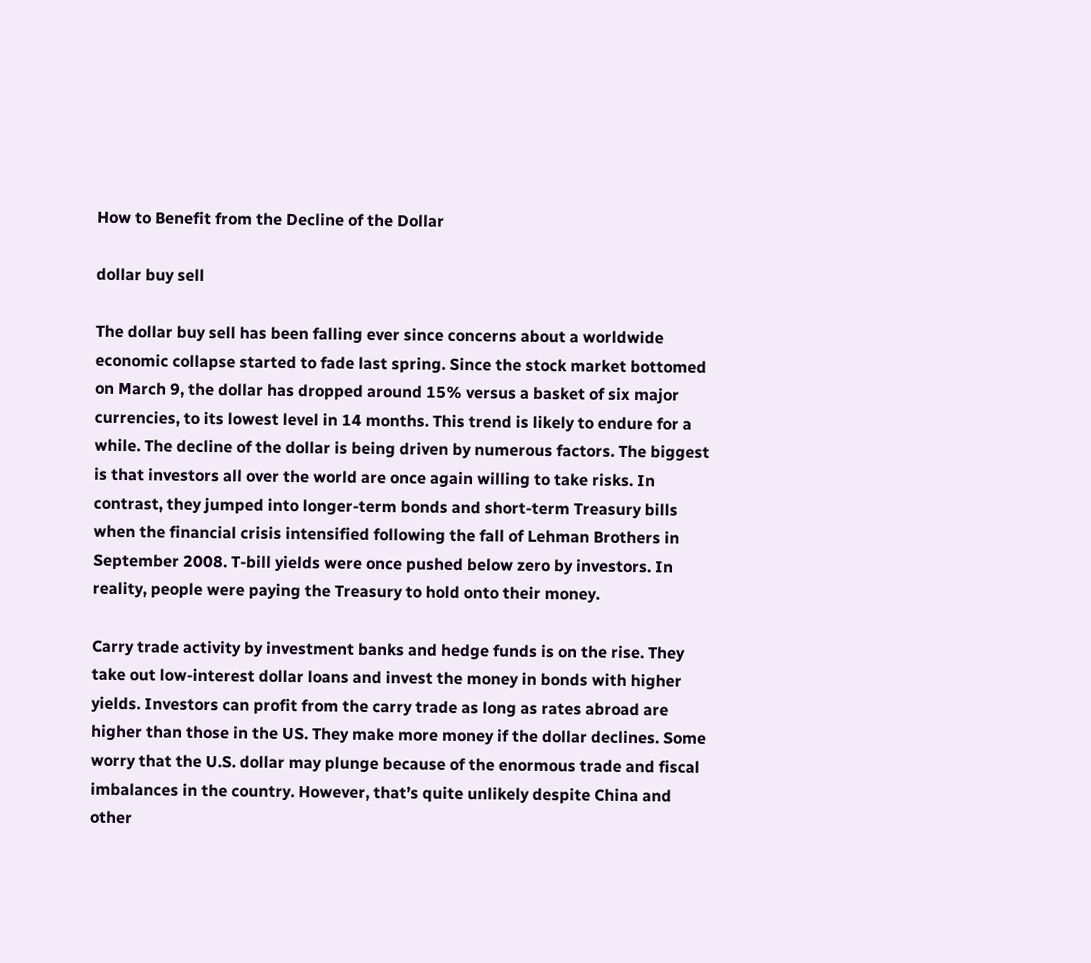How to Benefit from the Decline of the Dollar

dollar buy sell

The dollar buy sell has been falling ever since concerns about a worldwide economic collapse started to fade last spring. Since the stock market bottomed on March 9, the dollar has dropped around 15% versus a basket of six major currencies, to its lowest level in 14 months. This trend is likely to endure for a while. The decline of the dollar is being driven by numerous factors. The biggest is that investors all over the world are once again willing to take risks. In contrast, they jumped into longer-term bonds and short-term Treasury bills when the financial crisis intensified following the fall of Lehman Brothers in September 2008. T-bill yields were once pushed below zero by investors. In reality, people were paying the Treasury to hold onto their money.

Carry trade activity by investment banks and hedge funds is on the rise. They take out low-interest dollar loans and invest the money in bonds with higher yields. Investors can profit from the carry trade as long as rates abroad are higher than those in the US. They make more money if the dollar declines. Some worry that the U.S. dollar may plunge because of the enormous trade and fiscal imbalances in the country. However, that’s quite unlikely despite China and other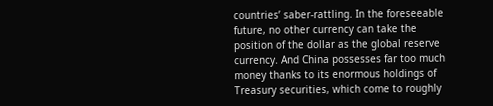countries’ saber-rattling. In the foreseeable future, no other currency can take the position of the dollar as the global reserve currency. And China possesses far too much money thanks to its enormous holdings of Treasury securities, which come to roughly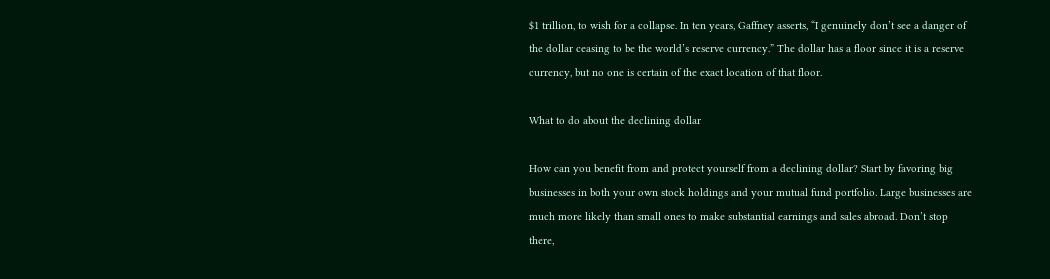$1 trillion, to wish for a collapse. In ten years, Gaffney asserts, “I genuinely don’t see a danger of the dollar ceasing to be the world’s reserve currency.” The dollar has a floor since it is a reserve currency, but no one is certain of the exact location of that floor.

What to do about the declining dollar

How can you benefit from and protect yourself from a declining dollar? Start by favoring big businesses in both your own stock holdings and your mutual fund portfolio. Large businesses are much more likely than small ones to make substantial earnings and sales abroad. Don’t stop there,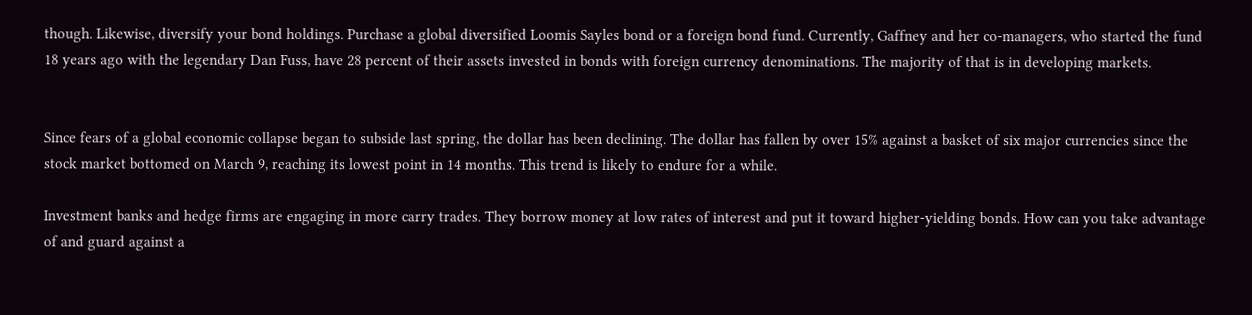though. Likewise, diversify your bond holdings. Purchase a global diversified Loomis Sayles bond or a foreign bond fund. Currently, Gaffney and her co-managers, who started the fund 18 years ago with the legendary Dan Fuss, have 28 percent of their assets invested in bonds with foreign currency denominations. The majority of that is in developing markets.


Since fears of a global economic collapse began to subside last spring, the dollar has been declining. The dollar has fallen by over 15% against a basket of six major currencies since the stock market bottomed on March 9, reaching its lowest point in 14 months. This trend is likely to endure for a while.

Investment banks and hedge firms are engaging in more carry trades. They borrow money at low rates of interest and put it toward higher-yielding bonds. How can you take advantage of and guard against a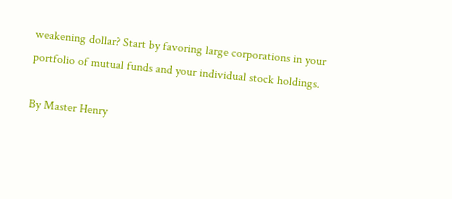weakening dollar? Start by favoring large corporations in your portfolio of mutual funds and your individual stock holdings.

By Master Henry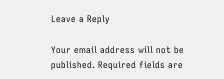Leave a Reply

Your email address will not be published. Required fields are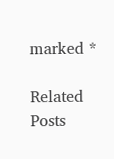marked *

Related Posts